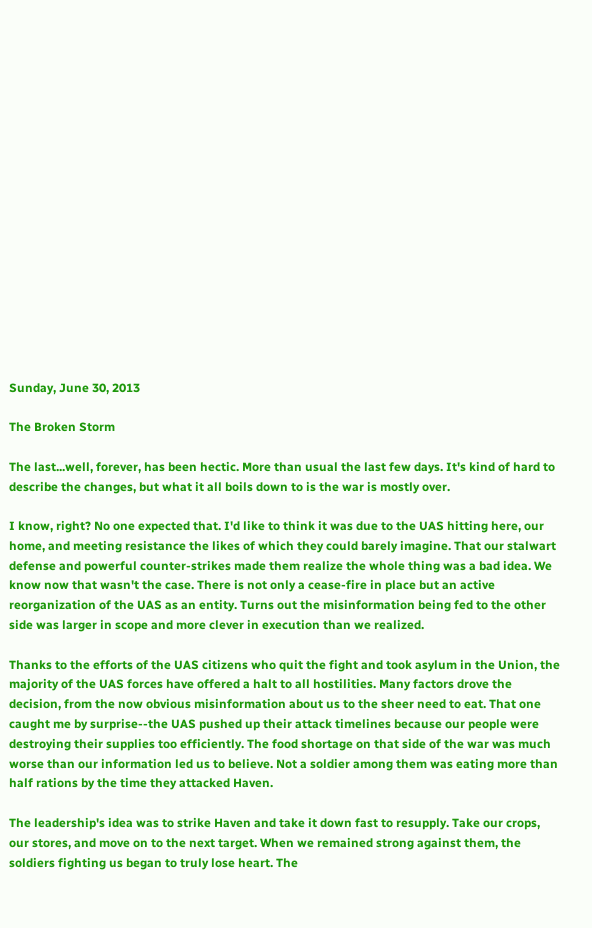Sunday, June 30, 2013

The Broken Storm

The last...well, forever, has been hectic. More than usual the last few days. It's kind of hard to describe the changes, but what it all boils down to is the war is mostly over.

I know, right? No one expected that. I'd like to think it was due to the UAS hitting here, our home, and meeting resistance the likes of which they could barely imagine. That our stalwart defense and powerful counter-strikes made them realize the whole thing was a bad idea. We know now that wasn't the case. There is not only a cease-fire in place but an active reorganization of the UAS as an entity. Turns out the misinformation being fed to the other side was larger in scope and more clever in execution than we realized.

Thanks to the efforts of the UAS citizens who quit the fight and took asylum in the Union, the majority of the UAS forces have offered a halt to all hostilities. Many factors drove the decision, from the now obvious misinformation about us to the sheer need to eat. That one caught me by surprise--the UAS pushed up their attack timelines because our people were destroying their supplies too efficiently. The food shortage on that side of the war was much worse than our information led us to believe. Not a soldier among them was eating more than half rations by the time they attacked Haven.

The leadership's idea was to strike Haven and take it down fast to resupply. Take our crops, our stores, and move on to the next target. When we remained strong against them, the soldiers fighting us began to truly lose heart. The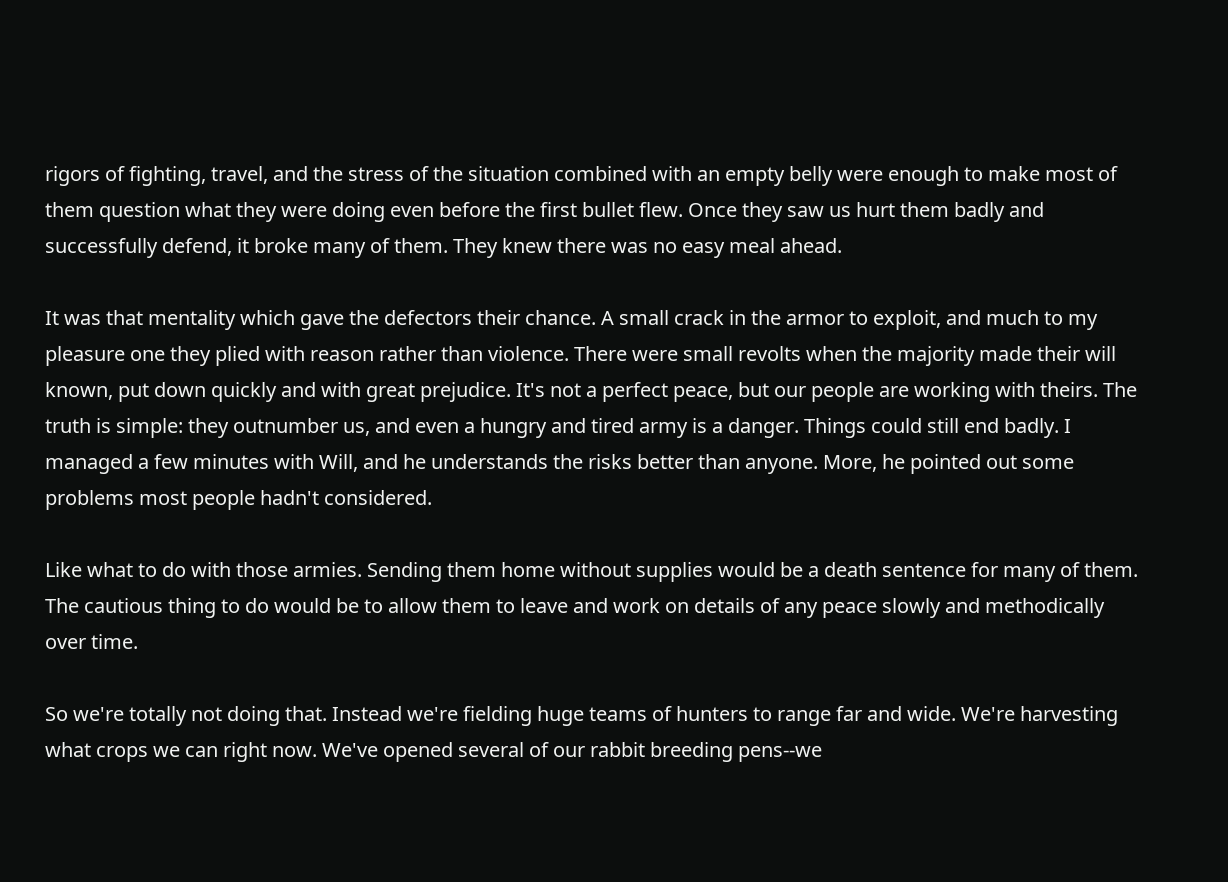rigors of fighting, travel, and the stress of the situation combined with an empty belly were enough to make most of them question what they were doing even before the first bullet flew. Once they saw us hurt them badly and successfully defend, it broke many of them. They knew there was no easy meal ahead.

It was that mentality which gave the defectors their chance. A small crack in the armor to exploit, and much to my pleasure one they plied with reason rather than violence. There were small revolts when the majority made their will known, put down quickly and with great prejudice. It's not a perfect peace, but our people are working with theirs. The truth is simple: they outnumber us, and even a hungry and tired army is a danger. Things could still end badly. I managed a few minutes with Will, and he understands the risks better than anyone. More, he pointed out some problems most people hadn't considered.

Like what to do with those armies. Sending them home without supplies would be a death sentence for many of them. The cautious thing to do would be to allow them to leave and work on details of any peace slowly and methodically over time.

So we're totally not doing that. Instead we're fielding huge teams of hunters to range far and wide. We're harvesting what crops we can right now. We've opened several of our rabbit breeding pens--we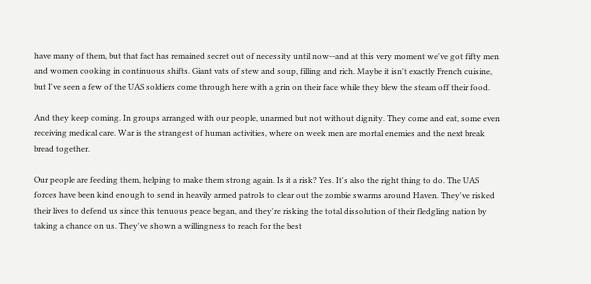have many of them, but that fact has remained secret out of necessity until now--and at this very moment we've got fifty men and women cooking in continuous shifts. Giant vats of stew and soup, filling and rich. Maybe it isn't exactly French cuisine, but I've seen a few of the UAS soldiers come through here with a grin on their face while they blew the steam off their food.

And they keep coming. In groups arranged with our people, unarmed but not without dignity. They come and eat, some even receiving medical care. War is the strangest of human activities, where on week men are mortal enemies and the next break bread together.

Our people are feeding them, helping to make them strong again. Is it a risk? Yes. It's also the right thing to do. The UAS forces have been kind enough to send in heavily armed patrols to clear out the zombie swarms around Haven. They've risked their lives to defend us since this tenuous peace began, and they're risking the total dissolution of their fledgling nation by taking a chance on us. They've shown a willingness to reach for the best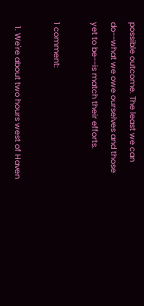possible outcome. The least we can do--what we owe ourselves and those yet to be--is match their efforts.

1 comment:

  1. We're about two hours west of Haven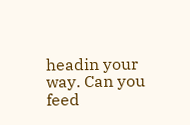headin your way. Can you feed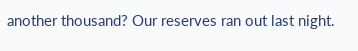another thousand? Our reserves ran out last night.